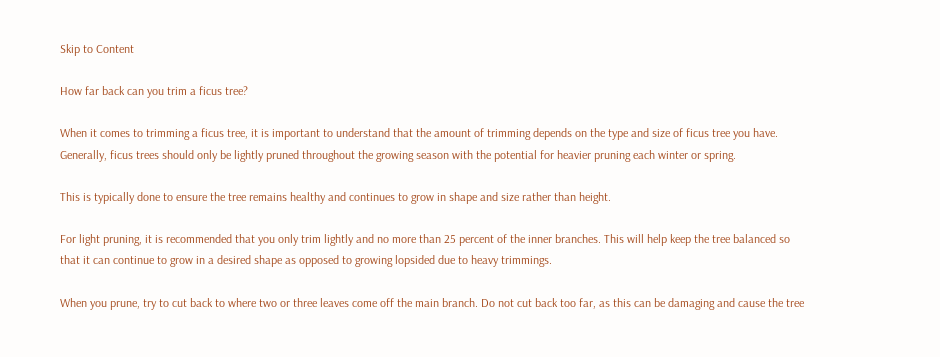Skip to Content

How far back can you trim a ficus tree?

When it comes to trimming a ficus tree, it is important to understand that the amount of trimming depends on the type and size of ficus tree you have. Generally, ficus trees should only be lightly pruned throughout the growing season with the potential for heavier pruning each winter or spring.

This is typically done to ensure the tree remains healthy and continues to grow in shape and size rather than height.

For light pruning, it is recommended that you only trim lightly and no more than 25 percent of the inner branches. This will help keep the tree balanced so that it can continue to grow in a desired shape as opposed to growing lopsided due to heavy trimmings.

When you prune, try to cut back to where two or three leaves come off the main branch. Do not cut back too far, as this can be damaging and cause the tree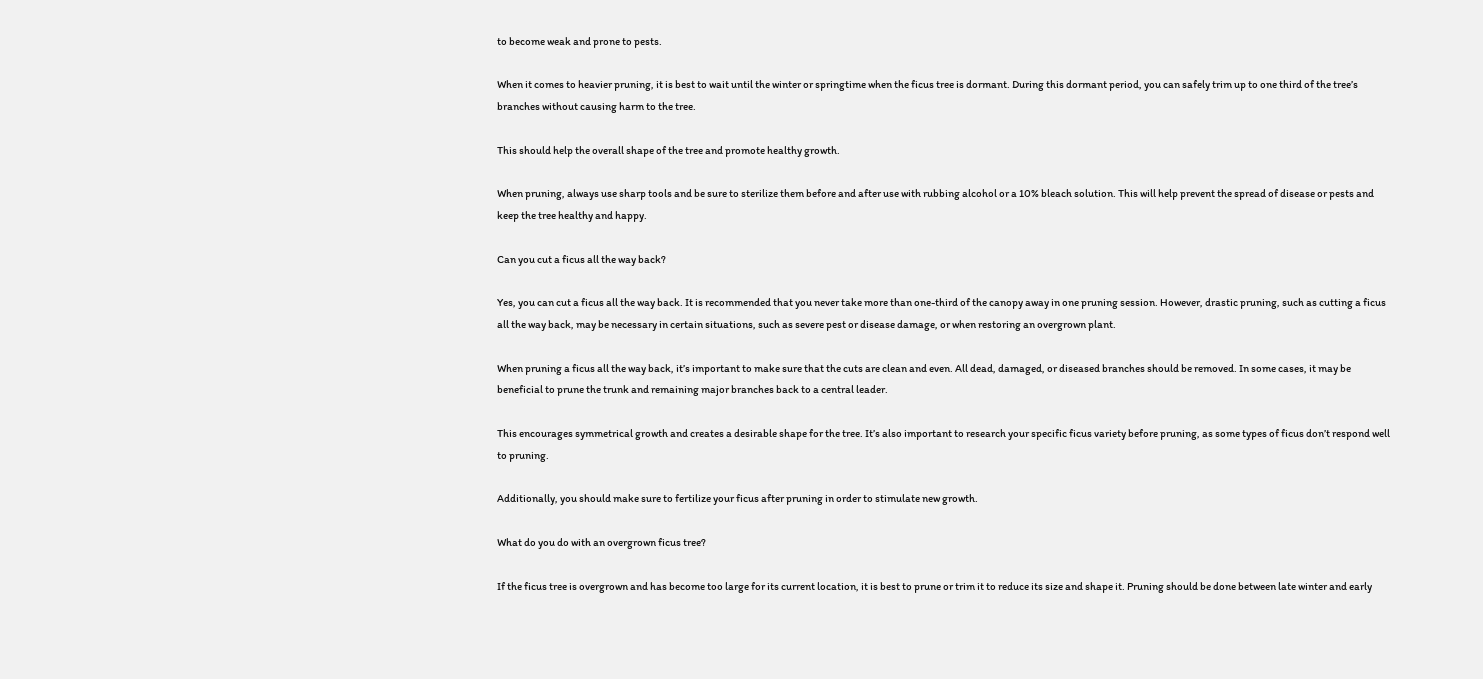to become weak and prone to pests.

When it comes to heavier pruning, it is best to wait until the winter or springtime when the ficus tree is dormant. During this dormant period, you can safely trim up to one third of the tree’s branches without causing harm to the tree.

This should help the overall shape of the tree and promote healthy growth.

When pruning, always use sharp tools and be sure to sterilize them before and after use with rubbing alcohol or a 10% bleach solution. This will help prevent the spread of disease or pests and keep the tree healthy and happy.

Can you cut a ficus all the way back?

Yes, you can cut a ficus all the way back. It is recommended that you never take more than one-third of the canopy away in one pruning session. However, drastic pruning, such as cutting a ficus all the way back, may be necessary in certain situations, such as severe pest or disease damage, or when restoring an overgrown plant.

When pruning a ficus all the way back, it’s important to make sure that the cuts are clean and even. All dead, damaged, or diseased branches should be removed. In some cases, it may be beneficial to prune the trunk and remaining major branches back to a central leader.

This encourages symmetrical growth and creates a desirable shape for the tree. It’s also important to research your specific ficus variety before pruning, as some types of ficus don’t respond well to pruning.

Additionally, you should make sure to fertilize your ficus after pruning in order to stimulate new growth.

What do you do with an overgrown ficus tree?

If the ficus tree is overgrown and has become too large for its current location, it is best to prune or trim it to reduce its size and shape it. Pruning should be done between late winter and early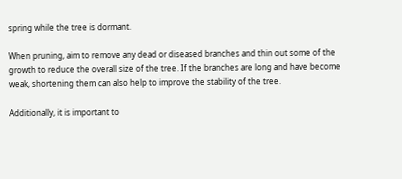spring while the tree is dormant.

When pruning, aim to remove any dead or diseased branches and thin out some of the growth to reduce the overall size of the tree. If the branches are long and have become weak, shortening them can also help to improve the stability of the tree.

Additionally, it is important to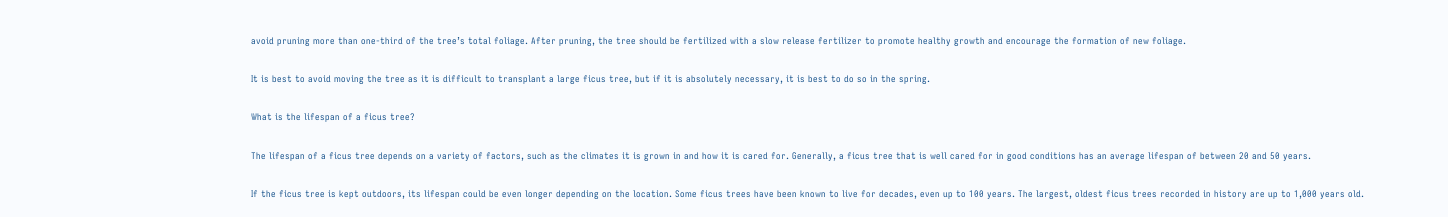avoid pruning more than one-third of the tree’s total foliage. After pruning, the tree should be fertilized with a slow release fertilizer to promote healthy growth and encourage the formation of new foliage.

It is best to avoid moving the tree as it is difficult to transplant a large ficus tree, but if it is absolutely necessary, it is best to do so in the spring.

What is the lifespan of a ficus tree?

The lifespan of a ficus tree depends on a variety of factors, such as the climates it is grown in and how it is cared for. Generally, a ficus tree that is well cared for in good conditions has an average lifespan of between 20 and 50 years.

If the ficus tree is kept outdoors, its lifespan could be even longer depending on the location. Some ficus trees have been known to live for decades, even up to 100 years. The largest, oldest ficus trees recorded in history are up to 1,000 years old.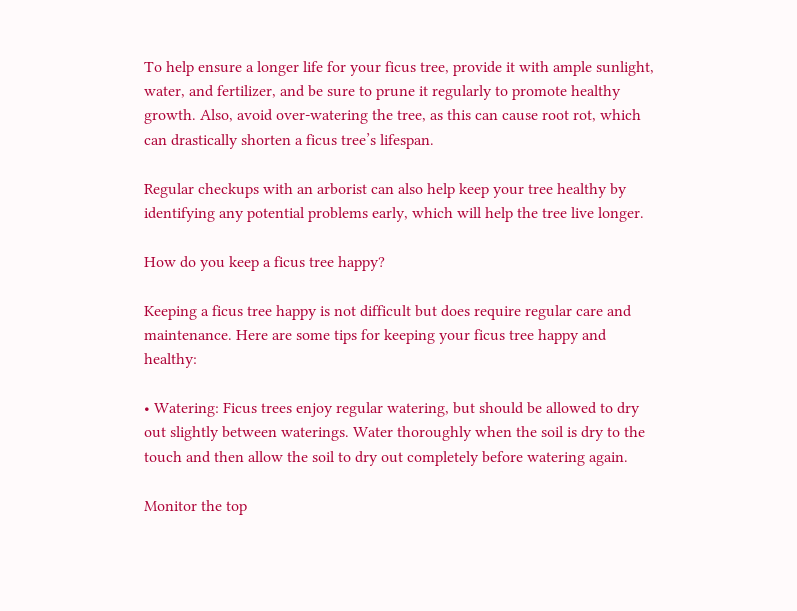To help ensure a longer life for your ficus tree, provide it with ample sunlight, water, and fertilizer, and be sure to prune it regularly to promote healthy growth. Also, avoid over-watering the tree, as this can cause root rot, which can drastically shorten a ficus tree’s lifespan.

Regular checkups with an arborist can also help keep your tree healthy by identifying any potential problems early, which will help the tree live longer.

How do you keep a ficus tree happy?

Keeping a ficus tree happy is not difficult but does require regular care and maintenance. Here are some tips for keeping your ficus tree happy and healthy:

• Watering: Ficus trees enjoy regular watering, but should be allowed to dry out slightly between waterings. Water thoroughly when the soil is dry to the touch and then allow the soil to dry out completely before watering again.

Monitor the top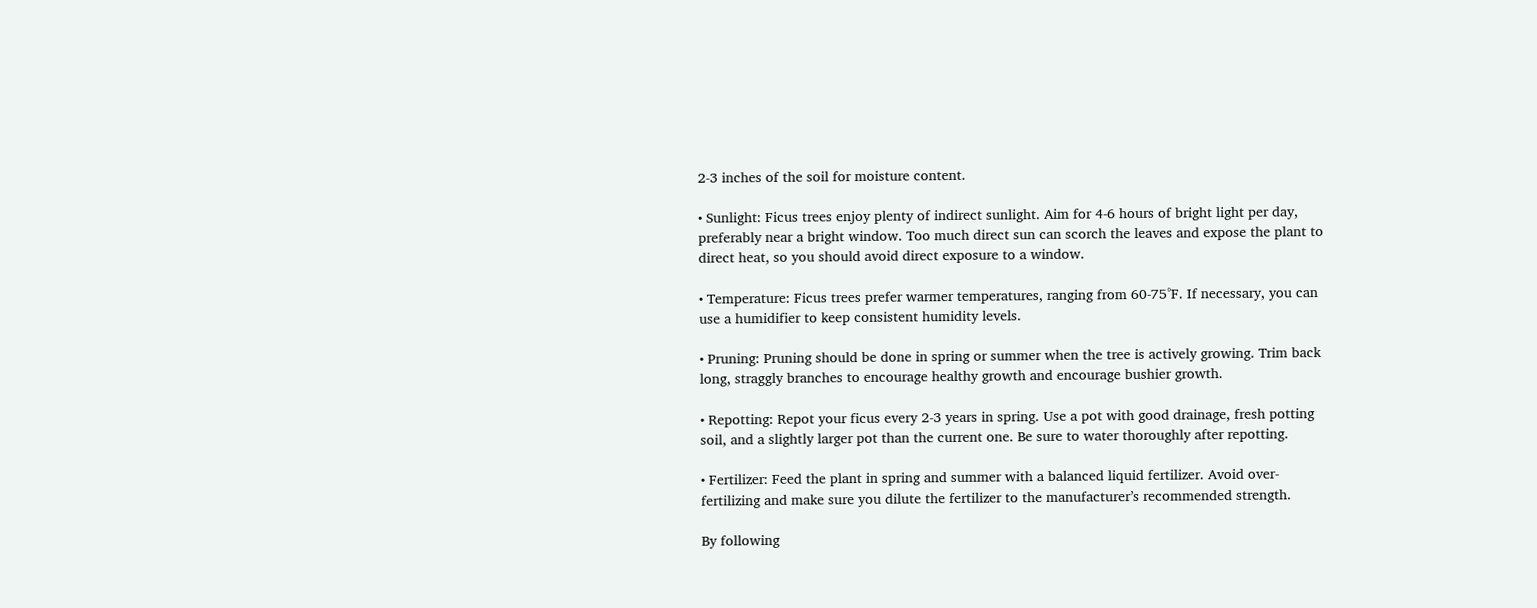2-3 inches of the soil for moisture content.

• Sunlight: Ficus trees enjoy plenty of indirect sunlight. Aim for 4-6 hours of bright light per day, preferably near a bright window. Too much direct sun can scorch the leaves and expose the plant to direct heat, so you should avoid direct exposure to a window.

• Temperature: Ficus trees prefer warmer temperatures, ranging from 60-75°F. If necessary, you can use a humidifier to keep consistent humidity levels.

• Pruning: Pruning should be done in spring or summer when the tree is actively growing. Trim back long, straggly branches to encourage healthy growth and encourage bushier growth.

• Repotting: Repot your ficus every 2-3 years in spring. Use a pot with good drainage, fresh potting soil, and a slightly larger pot than the current one. Be sure to water thoroughly after repotting.

• Fertilizer: Feed the plant in spring and summer with a balanced liquid fertilizer. Avoid over-fertilizing and make sure you dilute the fertilizer to the manufacturer’s recommended strength.

By following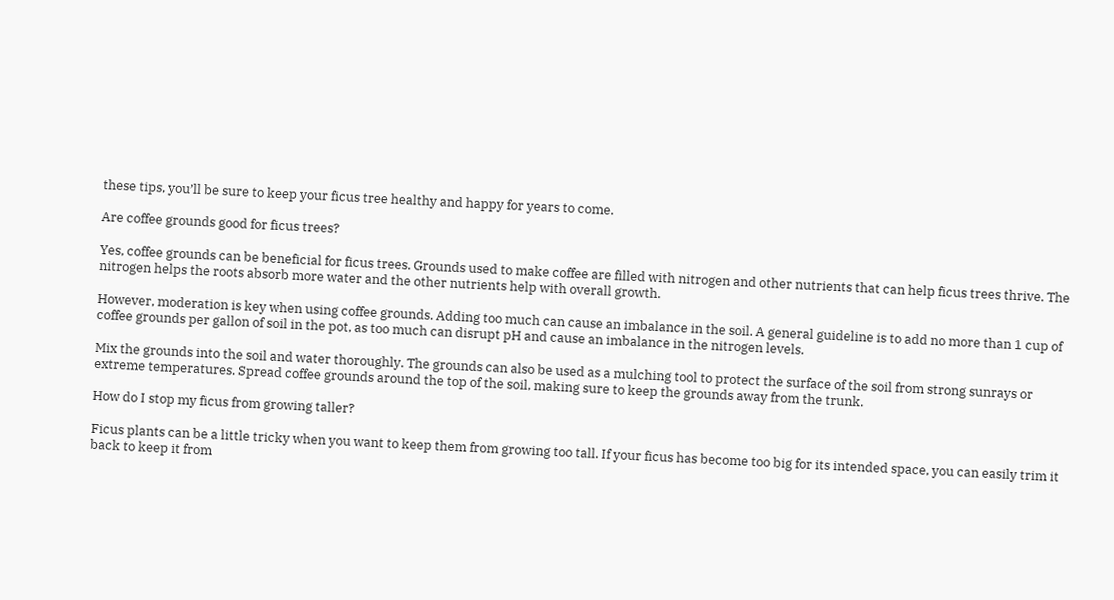these tips, you’ll be sure to keep your ficus tree healthy and happy for years to come.

Are coffee grounds good for ficus trees?

Yes, coffee grounds can be beneficial for ficus trees. Grounds used to make coffee are filled with nitrogen and other nutrients that can help ficus trees thrive. The nitrogen helps the roots absorb more water and the other nutrients help with overall growth.

However, moderation is key when using coffee grounds. Adding too much can cause an imbalance in the soil. A general guideline is to add no more than 1 cup of coffee grounds per gallon of soil in the pot, as too much can disrupt pH and cause an imbalance in the nitrogen levels.

Mix the grounds into the soil and water thoroughly. The grounds can also be used as a mulching tool to protect the surface of the soil from strong sunrays or extreme temperatures. Spread coffee grounds around the top of the soil, making sure to keep the grounds away from the trunk.

How do I stop my ficus from growing taller?

Ficus plants can be a little tricky when you want to keep them from growing too tall. If your ficus has become too big for its intended space, you can easily trim it back to keep it from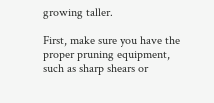growing taller.

First, make sure you have the proper pruning equipment, such as sharp shears or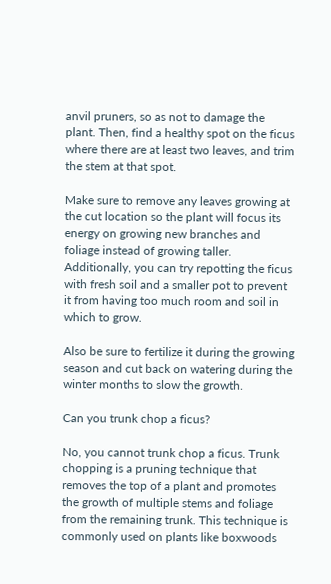anvil pruners, so as not to damage the plant. Then, find a healthy spot on the ficus where there are at least two leaves, and trim the stem at that spot.

Make sure to remove any leaves growing at the cut location so the plant will focus its energy on growing new branches and foliage instead of growing taller. Additionally, you can try repotting the ficus with fresh soil and a smaller pot to prevent it from having too much room and soil in which to grow.

Also be sure to fertilize it during the growing season and cut back on watering during the winter months to slow the growth.

Can you trunk chop a ficus?

No, you cannot trunk chop a ficus. Trunk chopping is a pruning technique that removes the top of a plant and promotes the growth of multiple stems and foliage from the remaining trunk. This technique is commonly used on plants like boxwoods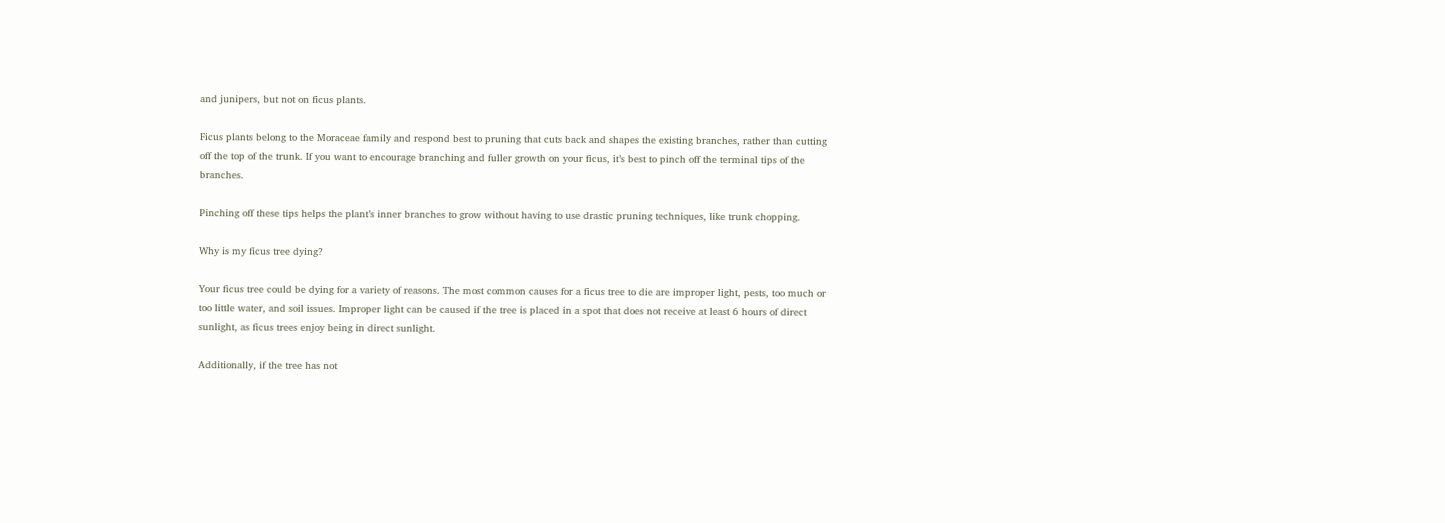and junipers, but not on ficus plants.

Ficus plants belong to the Moraceae family and respond best to pruning that cuts back and shapes the existing branches, rather than cutting off the top of the trunk. If you want to encourage branching and fuller growth on your ficus, it’s best to pinch off the terminal tips of the branches.

Pinching off these tips helps the plant’s inner branches to grow without having to use drastic pruning techniques, like trunk chopping.

Why is my ficus tree dying?

Your ficus tree could be dying for a variety of reasons. The most common causes for a ficus tree to die are improper light, pests, too much or too little water, and soil issues. Improper light can be caused if the tree is placed in a spot that does not receive at least 6 hours of direct sunlight, as ficus trees enjoy being in direct sunlight.

Additionally, if the tree has not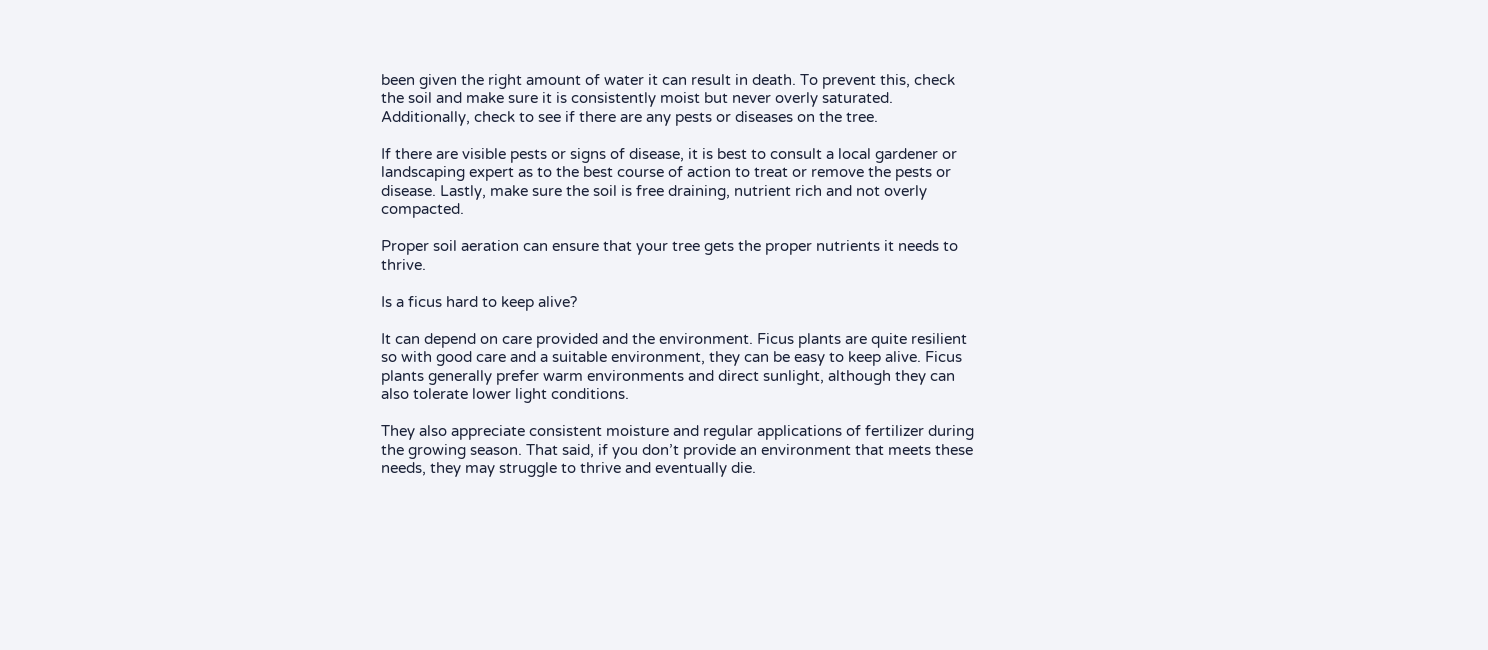been given the right amount of water it can result in death. To prevent this, check the soil and make sure it is consistently moist but never overly saturated. Additionally, check to see if there are any pests or diseases on the tree.

If there are visible pests or signs of disease, it is best to consult a local gardener or landscaping expert as to the best course of action to treat or remove the pests or disease. Lastly, make sure the soil is free draining, nutrient rich and not overly compacted.

Proper soil aeration can ensure that your tree gets the proper nutrients it needs to thrive.

Is a ficus hard to keep alive?

It can depend on care provided and the environment. Ficus plants are quite resilient so with good care and a suitable environment, they can be easy to keep alive. Ficus plants generally prefer warm environments and direct sunlight, although they can also tolerate lower light conditions.

They also appreciate consistent moisture and regular applications of fertilizer during the growing season. That said, if you don’t provide an environment that meets these needs, they may struggle to thrive and eventually die.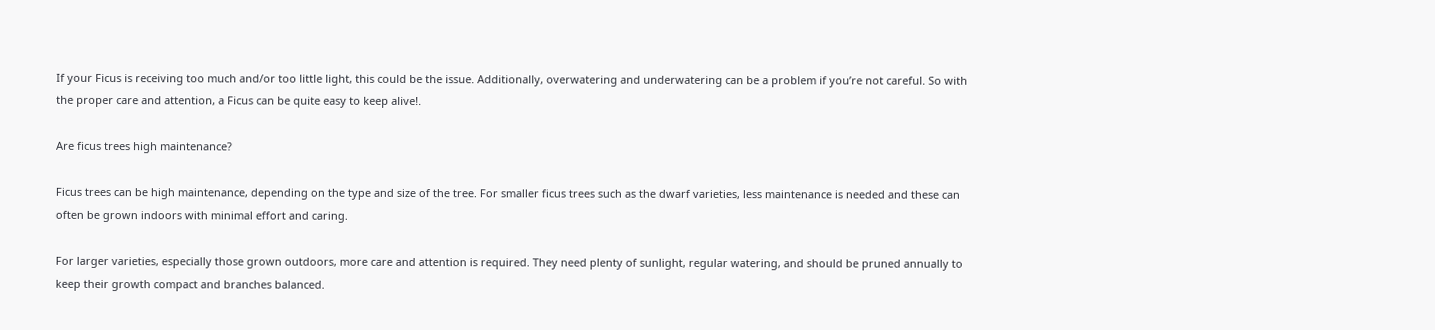If your Ficus is receiving too much and/or too little light, this could be the issue. Additionally, overwatering and underwatering can be a problem if you’re not careful. So with the proper care and attention, a Ficus can be quite easy to keep alive!.

Are ficus trees high maintenance?

Ficus trees can be high maintenance, depending on the type and size of the tree. For smaller ficus trees such as the dwarf varieties, less maintenance is needed and these can often be grown indoors with minimal effort and caring.

For larger varieties, especially those grown outdoors, more care and attention is required. They need plenty of sunlight, regular watering, and should be pruned annually to keep their growth compact and branches balanced.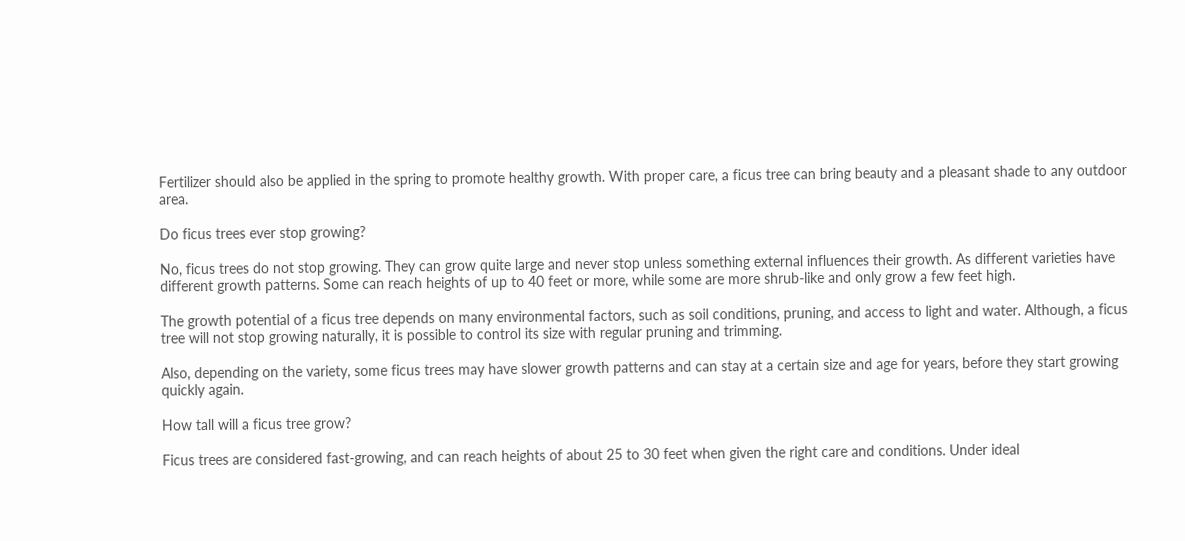Fertilizer should also be applied in the spring to promote healthy growth. With proper care, a ficus tree can bring beauty and a pleasant shade to any outdoor area.

Do ficus trees ever stop growing?

No, ficus trees do not stop growing. They can grow quite large and never stop unless something external influences their growth. As different varieties have different growth patterns. Some can reach heights of up to 40 feet or more, while some are more shrub-like and only grow a few feet high.

The growth potential of a ficus tree depends on many environmental factors, such as soil conditions, pruning, and access to light and water. Although, a ficus tree will not stop growing naturally, it is possible to control its size with regular pruning and trimming.

Also, depending on the variety, some ficus trees may have slower growth patterns and can stay at a certain size and age for years, before they start growing quickly again.

How tall will a ficus tree grow?

Ficus trees are considered fast-growing, and can reach heights of about 25 to 30 feet when given the right care and conditions. Under ideal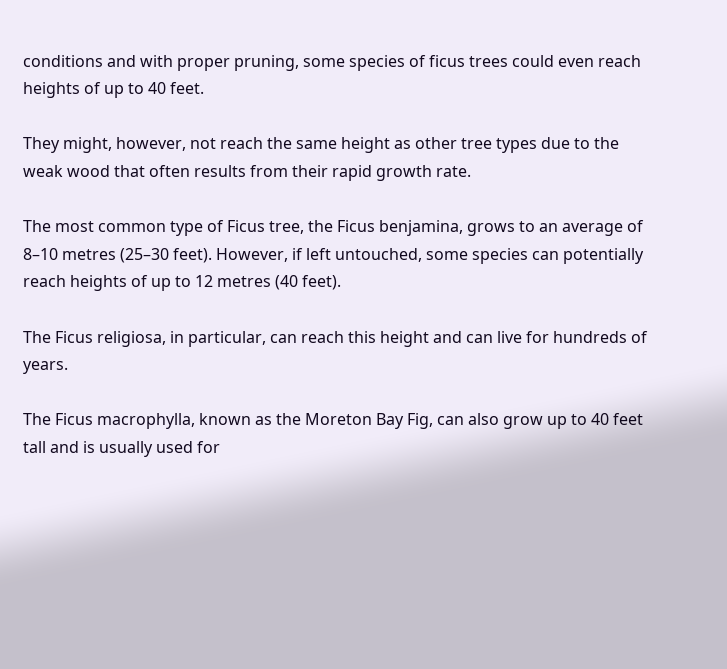conditions and with proper pruning, some species of ficus trees could even reach heights of up to 40 feet.

They might, however, not reach the same height as other tree types due to the weak wood that often results from their rapid growth rate.

The most common type of Ficus tree, the Ficus benjamina, grows to an average of 8–10 metres (25–30 feet). However, if left untouched, some species can potentially reach heights of up to 12 metres (40 feet).

The Ficus religiosa, in particular, can reach this height and can live for hundreds of years.

The Ficus macrophylla, known as the Moreton Bay Fig, can also grow up to 40 feet tall and is usually used for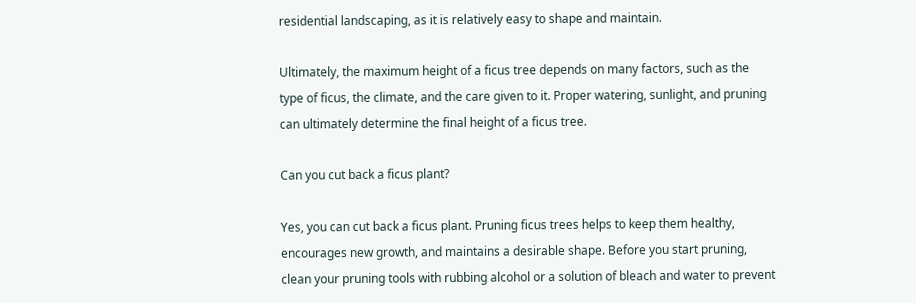residential landscaping, as it is relatively easy to shape and maintain.

Ultimately, the maximum height of a ficus tree depends on many factors, such as the type of ficus, the climate, and the care given to it. Proper watering, sunlight, and pruning can ultimately determine the final height of a ficus tree.

Can you cut back a ficus plant?

Yes, you can cut back a ficus plant. Pruning ficus trees helps to keep them healthy, encourages new growth, and maintains a desirable shape. Before you start pruning, clean your pruning tools with rubbing alcohol or a solution of bleach and water to prevent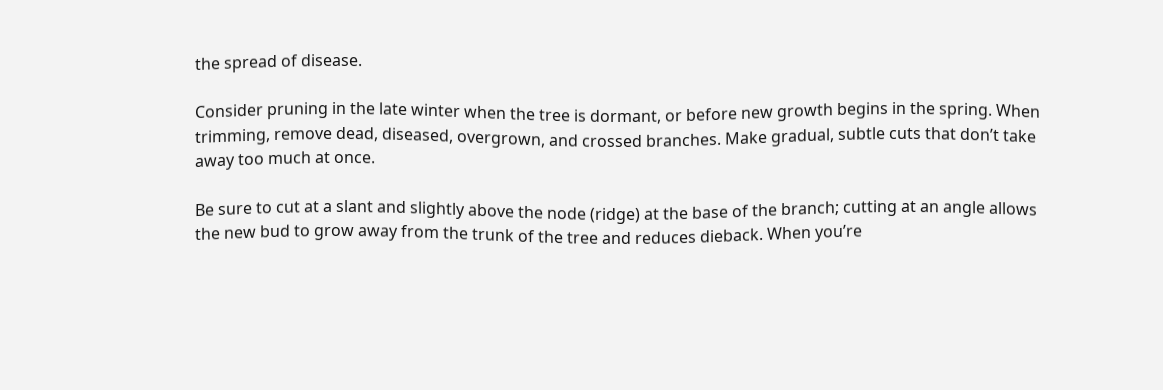the spread of disease.

Consider pruning in the late winter when the tree is dormant, or before new growth begins in the spring. When trimming, remove dead, diseased, overgrown, and crossed branches. Make gradual, subtle cuts that don’t take away too much at once.

Be sure to cut at a slant and slightly above the node (ridge) at the base of the branch; cutting at an angle allows the new bud to grow away from the trunk of the tree and reduces dieback. When you’re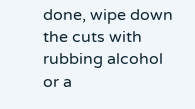done, wipe down the cuts with rubbing alcohol or a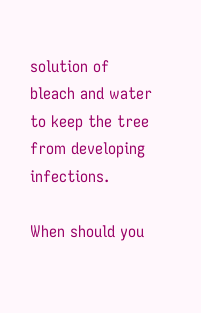solution of bleach and water to keep the tree from developing infections.

When should you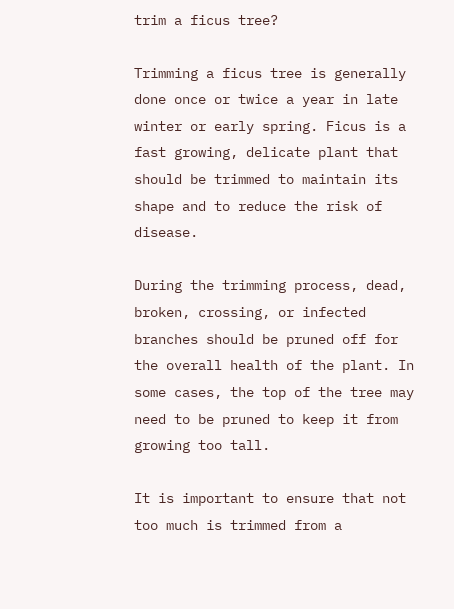trim a ficus tree?

Trimming a ficus tree is generally done once or twice a year in late winter or early spring. Ficus is a fast growing, delicate plant that should be trimmed to maintain its shape and to reduce the risk of disease.

During the trimming process, dead, broken, crossing, or infected branches should be pruned off for the overall health of the plant. In some cases, the top of the tree may need to be pruned to keep it from growing too tall.

It is important to ensure that not too much is trimmed from a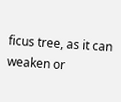ficus tree, as it can weaken or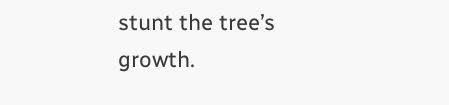stunt the tree’s growth.